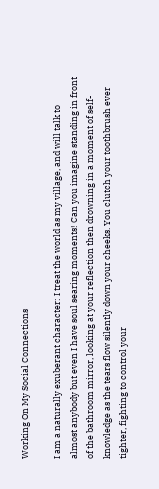Working On My Social Connections

I am a naturally exuberant character: I treat the world as my village, and will talk to almost anybody but even I have soul searing moments! Can you imagine standing in front of the bathroom mirror, looking at your reflection then drowning in a moment of self-knowledge as the tears flow silently down your cheeks. You clutch your toothbrush ever tighter, fighting to control your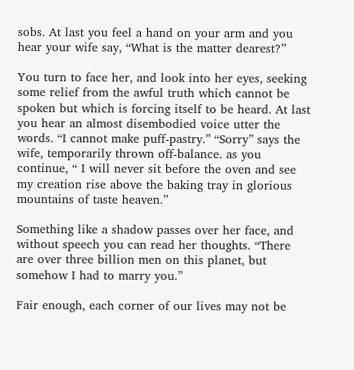sobs. At last you feel a hand on your arm and you hear your wife say, “What is the matter dearest?”

You turn to face her, and look into her eyes, seeking some relief from the awful truth which cannot be spoken but which is forcing itself to be heard. At last you hear an almost disembodied voice utter the words. “I cannot make puff-pastry.” “Sorry” says the wife, temporarily thrown off-balance. as you continue, “ I will never sit before the oven and see my creation rise above the baking tray in glorious mountains of taste heaven.”

Something like a shadow passes over her face, and without speech you can read her thoughts. “There are over three billion men on this planet, but somehow I had to marry you.”

Fair enough, each corner of our lives may not be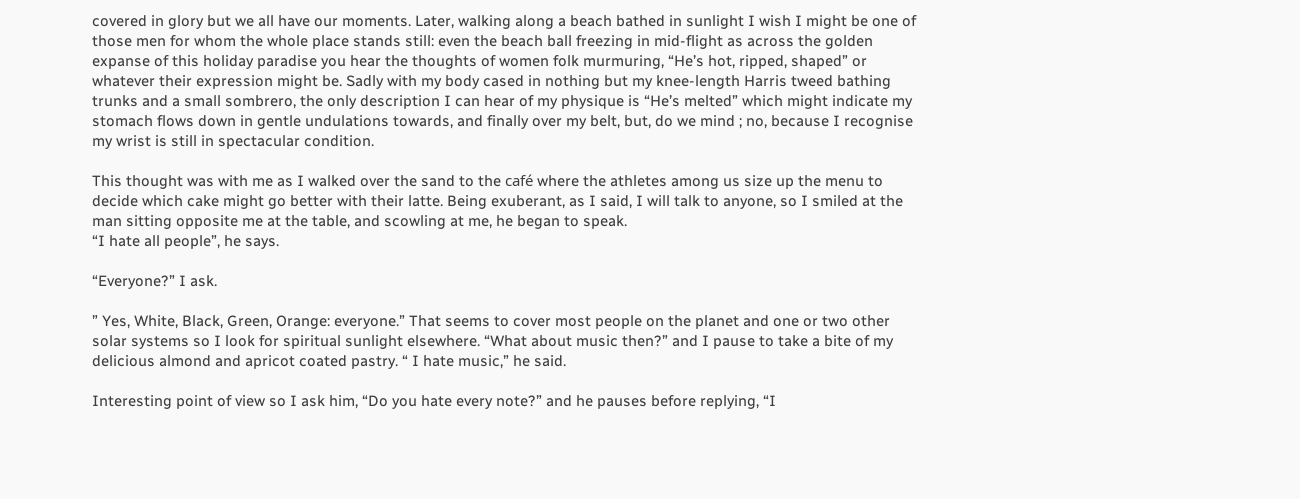covered in glory but we all have our moments. Later, walking along a beach bathed in sunlight I wish I might be one of those men for whom the whole place stands still: even the beach ball freezing in mid-flight as across the golden expanse of this holiday paradise you hear the thoughts of women folk murmuring, “He’s hot, ripped, shaped” or whatever their expression might be. Sadly with my body cased in nothing but my knee-length Harris tweed bathing trunks and a small sombrero, the only description I can hear of my physique is “He’s melted” which might indicate my stomach flows down in gentle undulations towards, and finally over my belt, but, do we mind ; no, because I recognise my wrist is still in spectacular condition.

This thought was with me as I walked over the sand to the café where the athletes among us size up the menu to decide which cake might go better with their latte. Being exuberant, as I said, I will talk to anyone, so I smiled at the man sitting opposite me at the table, and scowling at me, he began to speak.
“I hate all people”, he says.

“Everyone?” I ask.

” Yes, White, Black, Green, Orange: everyone.” That seems to cover most people on the planet and one or two other solar systems so I look for spiritual sunlight elsewhere. “What about music then?” and I pause to take a bite of my delicious almond and apricot coated pastry. “ I hate music,” he said.

Interesting point of view so I ask him, “Do you hate every note?” and he pauses before replying, “I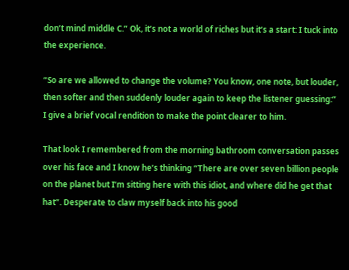don’t mind middle C.” Ok, it’s not a world of riches but it’s a start: I tuck into the experience.

“So are we allowed to change the volume? You know, one note, but louder, then softer and then suddenly louder again to keep the listener guessing:” I give a brief vocal rendition to make the point clearer to him.

That look I remembered from the morning bathroom conversation passes over his face and I know he’s thinking “There are over seven billion people on the planet but I’m sitting here with this idiot, and where did he get that hat”. Desperate to claw myself back into his good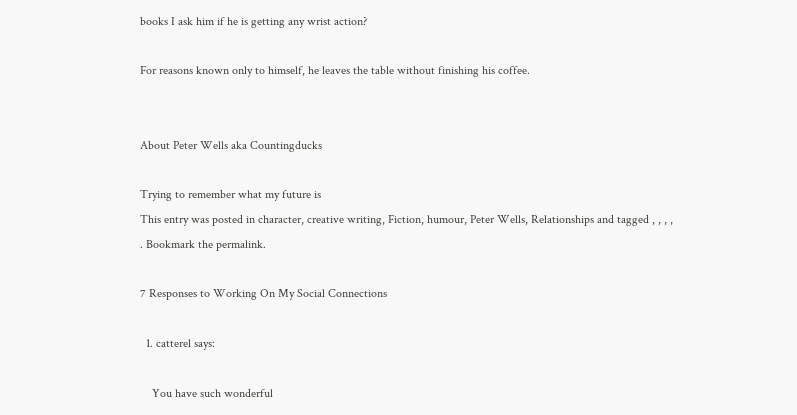books I ask him if he is getting any wrist action?

For reasons known only to himself, he leaves the table without finishing his coffee.


About Peter Wells aka Countingducks

Trying to remember what my future is
This entry was posted in character, creative writing, Fiction, humour, Peter Wells, Relationships and tagged , , , , . Bookmark the permalink.

7 Responses to Working On My Social Connections

  1. catterel says:

    You have such wonderful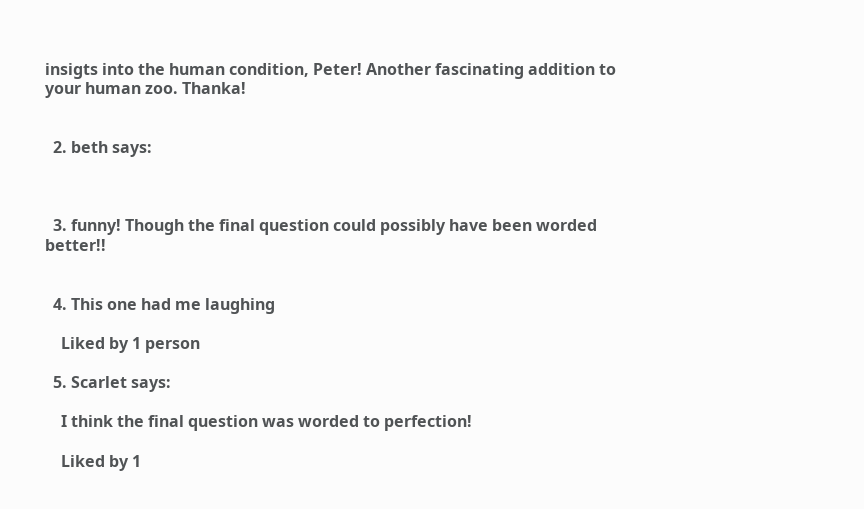insigts into the human condition, Peter! Another fascinating addition to your human zoo. Thanka!


  2. beth says:



  3. funny! Though the final question could possibly have been worded better!!


  4. This one had me laughing

    Liked by 1 person

  5. Scarlet says:

    I think the final question was worded to perfection!

    Liked by 1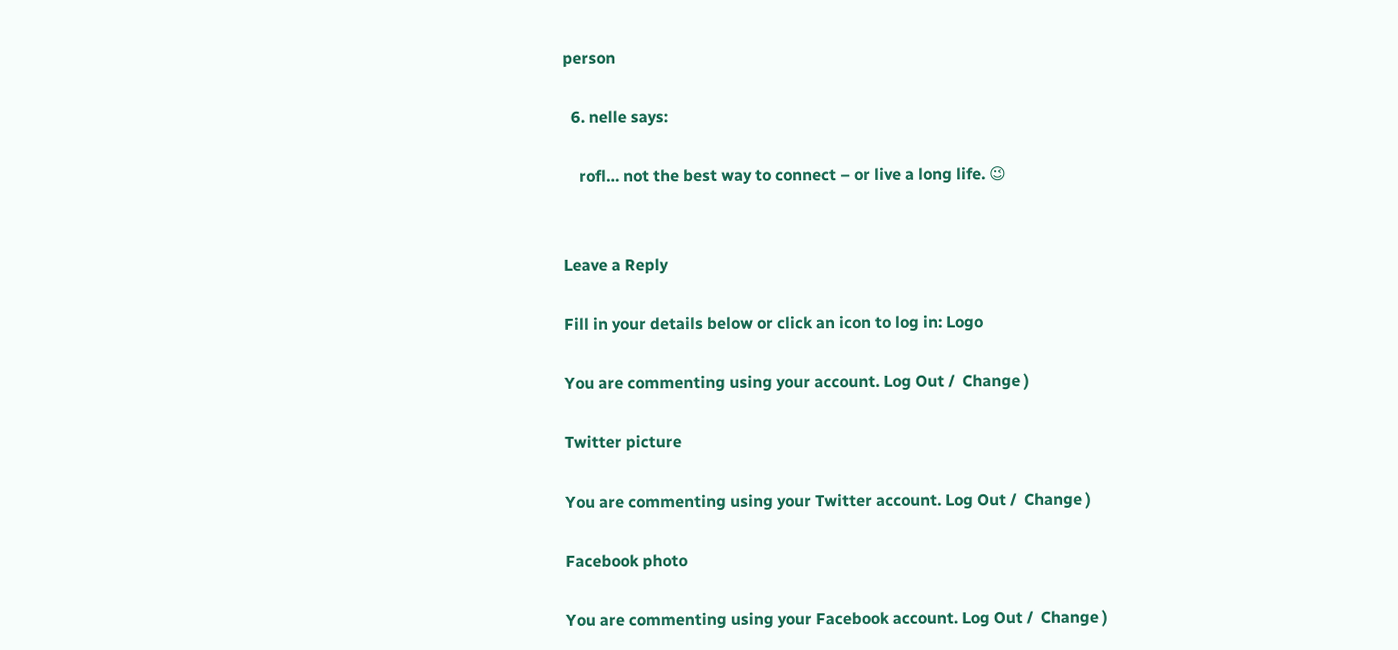person

  6. nelle says:

    rofl… not the best way to connect – or live a long life. 😉


Leave a Reply

Fill in your details below or click an icon to log in: Logo

You are commenting using your account. Log Out /  Change )

Twitter picture

You are commenting using your Twitter account. Log Out /  Change )

Facebook photo

You are commenting using your Facebook account. Log Out /  Change )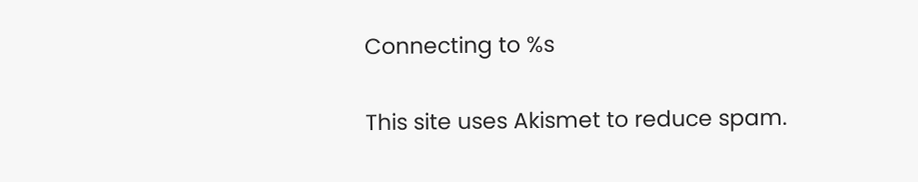Connecting to %s

This site uses Akismet to reduce spam.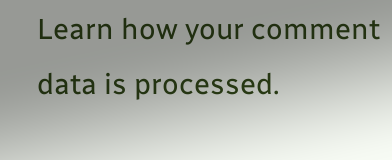Learn how your comment data is processed.